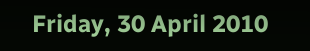Friday, 30 April 2010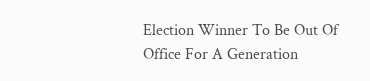Election Winner To Be Out Of Office For A Generation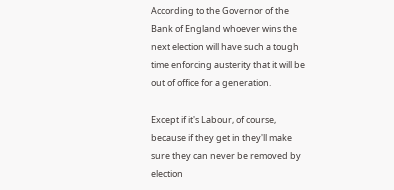According to the Governor of the Bank of England whoever wins the next election will have such a tough time enforcing austerity that it will be out of office for a generation.

Except if it's Labour, of course, because if they get in they'll make sure they can never be removed by election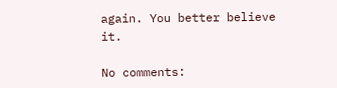again. You better believe it.

No comments: